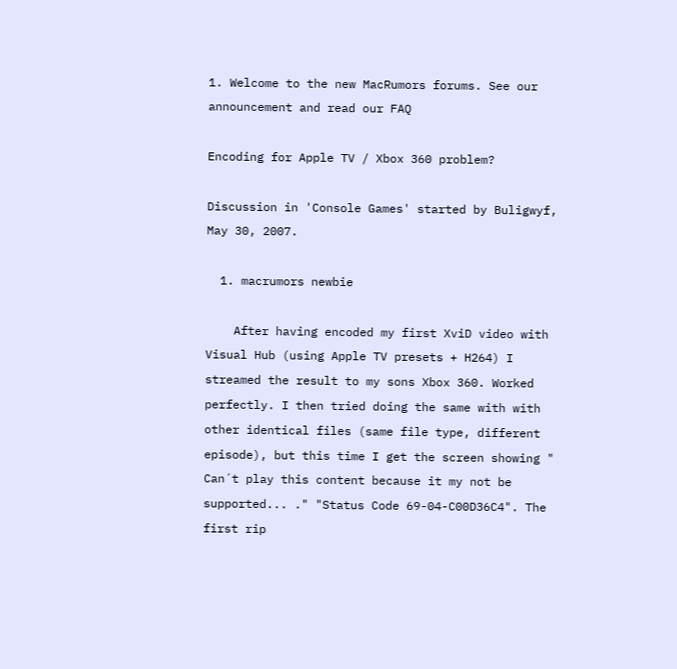1. Welcome to the new MacRumors forums. See our announcement and read our FAQ

Encoding for Apple TV / Xbox 360 problem?

Discussion in 'Console Games' started by Buligwyf, May 30, 2007.

  1. macrumors newbie

    After having encoded my first XviD video with Visual Hub (using Apple TV presets + H264) I streamed the result to my sons Xbox 360. Worked perfectly. I then tried doing the same with with other identical files (same file type, different episode), but this time I get the screen showing " Can´t play this content because it my not be supported... ." "Status Code 69-04-C00D36C4". The first rip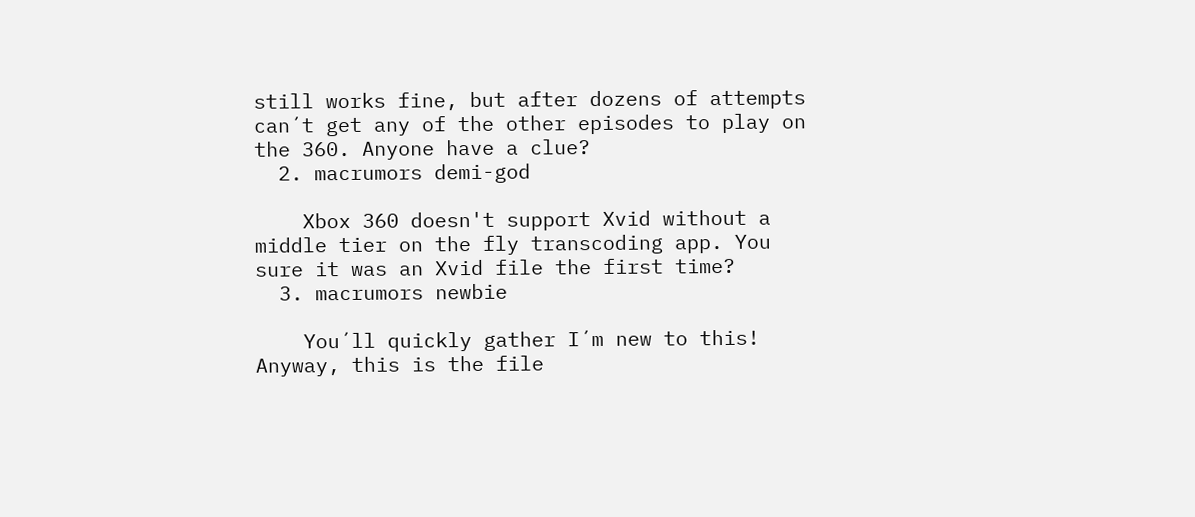still works fine, but after dozens of attempts can´t get any of the other episodes to play on the 360. Anyone have a clue?
  2. macrumors demi-god

    Xbox 360 doesn't support Xvid without a middle tier on the fly transcoding app. You sure it was an Xvid file the first time?
  3. macrumors newbie

    You´ll quickly gather I´m new to this! Anyway, this is the file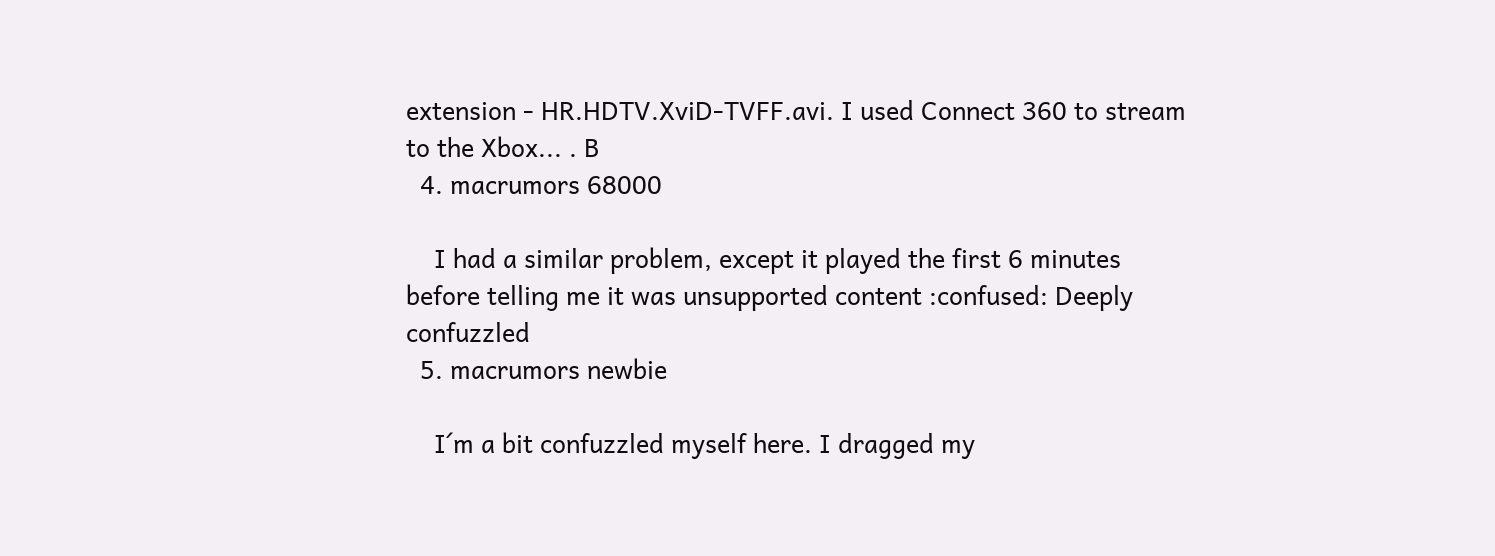extension - HR.HDTV.XviD-TVFF.avi. I used Connect 360 to stream to the Xbox... . B
  4. macrumors 68000

    I had a similar problem, except it played the first 6 minutes before telling me it was unsupported content :confused: Deeply confuzzled
  5. macrumors newbie

    I´m a bit confuzzled myself here. I dragged my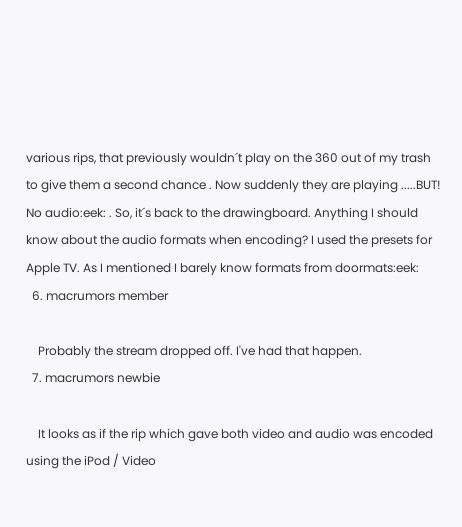various rips, that previously wouldn´t play on the 360 out of my trash to give them a second chance . Now suddenly they are playing .....BUT! No audio:eek: . So, it´s back to the drawingboard. Anything I should know about the audio formats when encoding? I used the presets for Apple TV. As I mentioned I barely know formats from doormats:eek:
  6. macrumors member

    Probably the stream dropped off. I've had that happen.
  7. macrumors newbie

    It looks as if the rip which gave both video and audio was encoded using the iPod / Video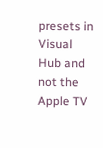presets in Visual Hub and not the Apple TV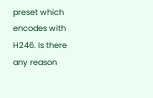preset which encodes with H246. Is there any reason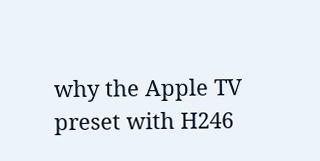why the Apple TV preset with H246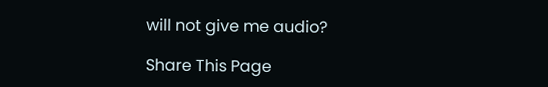will not give me audio?

Share This Page